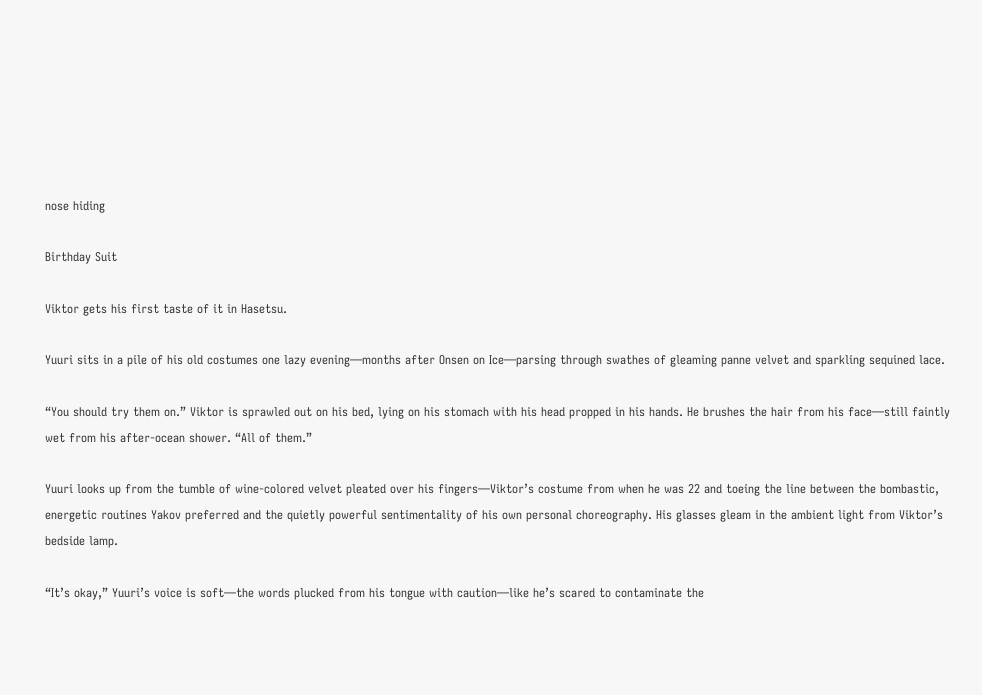nose hiding

Birthday Suit

Viktor gets his first taste of it in Hasetsu.

Yuuri sits in a pile of his old costumes one lazy evening—months after Onsen on Ice—parsing through swathes of gleaming panne velvet and sparkling sequined lace.

“You should try them on.” Viktor is sprawled out on his bed, lying on his stomach with his head propped in his hands. He brushes the hair from his face—still faintly wet from his after-ocean shower. “All of them.”

Yuuri looks up from the tumble of wine-colored velvet pleated over his fingers—Viktor’s costume from when he was 22 and toeing the line between the bombastic, energetic routines Yakov preferred and the quietly powerful sentimentality of his own personal choreography. His glasses gleam in the ambient light from Viktor’s bedside lamp.

“It’s okay,” Yuuri’s voice is soft—the words plucked from his tongue with caution—like he’s scared to contaminate the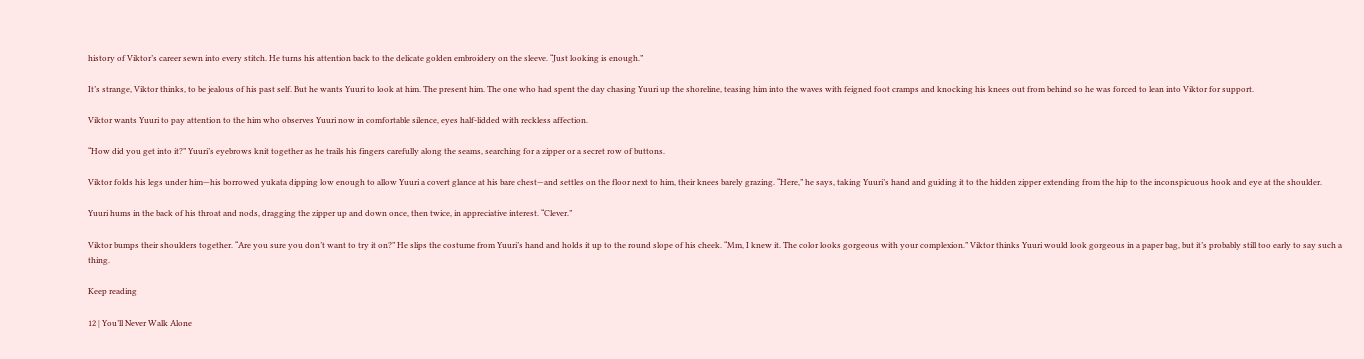history of Viktor’s career sewn into every stitch. He turns his attention back to the delicate golden embroidery on the sleeve. “Just looking is enough.”

It’s strange, Viktor thinks, to be jealous of his past self. But he wants Yuuri to look at him. The present him. The one who had spent the day chasing Yuuri up the shoreline, teasing him into the waves with feigned foot cramps and knocking his knees out from behind so he was forced to lean into Viktor for support.

Viktor wants Yuuri to pay attention to the him who observes Yuuri now in comfortable silence, eyes half-lidded with reckless affection.

“How did you get into it?” Yuuri’s eyebrows knit together as he trails his fingers carefully along the seams, searching for a zipper or a secret row of buttons.

Viktor folds his legs under him—his borrowed yukata dipping low enough to allow Yuuri a covert glance at his bare chest—and settles on the floor next to him, their knees barely grazing. “Here,” he says, taking Yuuri’s hand and guiding it to the hidden zipper extending from the hip to the inconspicuous hook and eye at the shoulder.

Yuuri hums in the back of his throat and nods, dragging the zipper up and down once, then twice, in appreciative interest. “Clever.”

Viktor bumps their shoulders together. “Are you sure you don’t want to try it on?” He slips the costume from Yuuri’s hand and holds it up to the round slope of his cheek. “Mm, I knew it. The color looks gorgeous with your complexion.” Viktor thinks Yuuri would look gorgeous in a paper bag, but it’s probably still too early to say such a thing.

Keep reading

12 | You’ll Never Walk Alone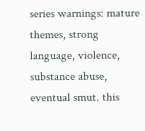series warnings: mature themes, strong language, violence, substance abuse, eventual smut. this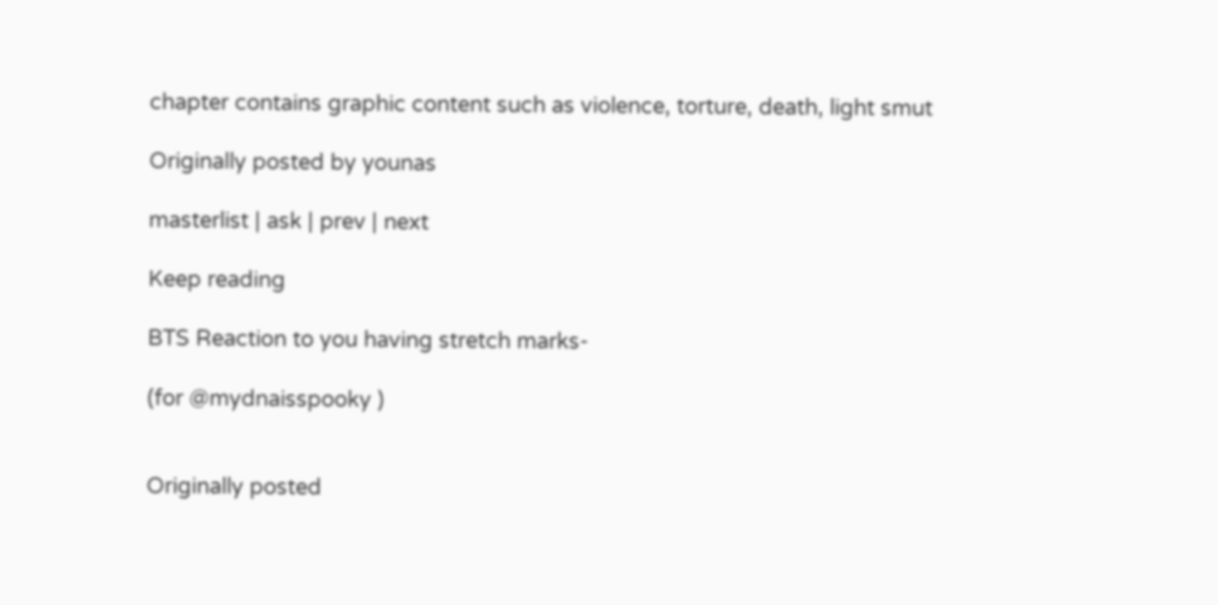chapter contains graphic content such as violence, torture, death, light smut

Originally posted by younas

masterlist | ask | prev | next

Keep reading

BTS Reaction to you having stretch marks-

(for @mydnaisspooky )


Originally posted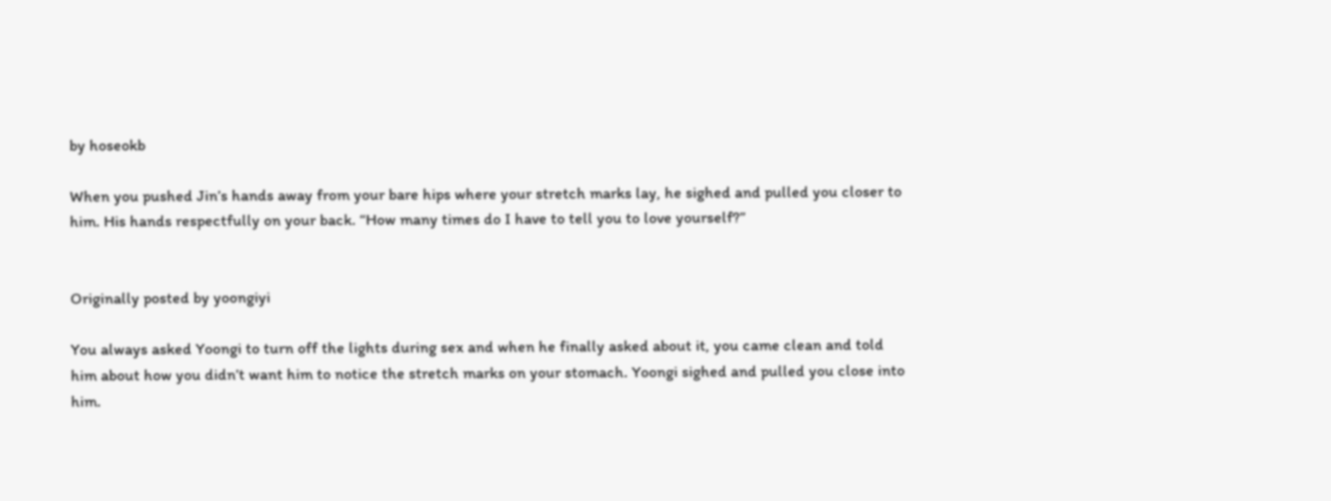by hoseokb

When you pushed Jin’s hands away from your bare hips where your stretch marks lay, he sighed and pulled you closer to him. His hands respectfully on your back. “How many times do I have to tell you to love yourself?”


Originally posted by yoongiyi

You always asked Yoongi to turn off the lights during sex and when he finally asked about it, you came clean and told him about how you didn’t want him to notice the stretch marks on your stomach. Yoongi sighed and pulled you close into him.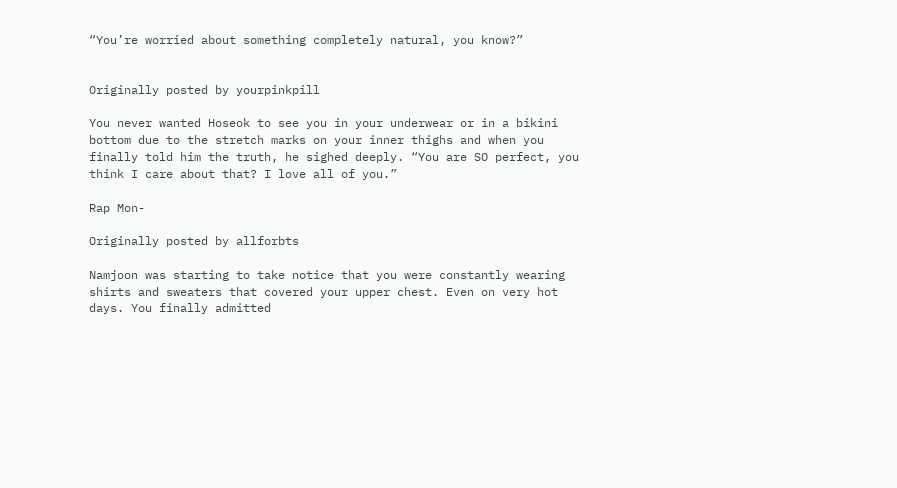“You’re worried about something completely natural, you know?”


Originally posted by yourpinkpill

You never wanted Hoseok to see you in your underwear or in a bikini bottom due to the stretch marks on your inner thighs and when you finally told him the truth, he sighed deeply. “You are SO perfect, you think I care about that? I love all of you.”

Rap Mon-

Originally posted by allforbts

Namjoon was starting to take notice that you were constantly wearing shirts and sweaters that covered your upper chest. Even on very hot days. You finally admitted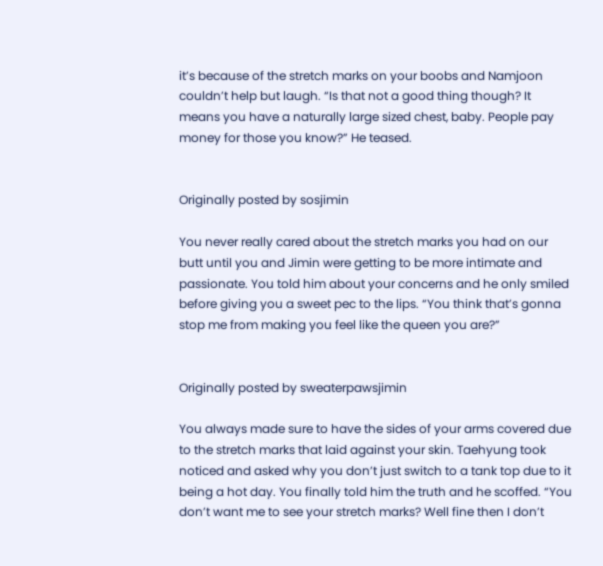it’s because of the stretch marks on your boobs and Namjoon couldn’t help but laugh. “Is that not a good thing though? It means you have a naturally large sized chest, baby. People pay money for those you know?” He teased.


Originally posted by sosjimin

You never really cared about the stretch marks you had on our butt until you and Jimin were getting to be more intimate and passionate. You told him about your concerns and he only smiled before giving you a sweet pec to the lips. “You think that’s gonna stop me from making you feel like the queen you are?”


Originally posted by sweaterpawsjimin

You always made sure to have the sides of your arms covered due to the stretch marks that laid against your skin. Taehyung took noticed and asked why you don’t just switch to a tank top due to it being a hot day. You finally told him the truth and he scoffed. “You don’t want me to see your stretch marks? Well fine then I don’t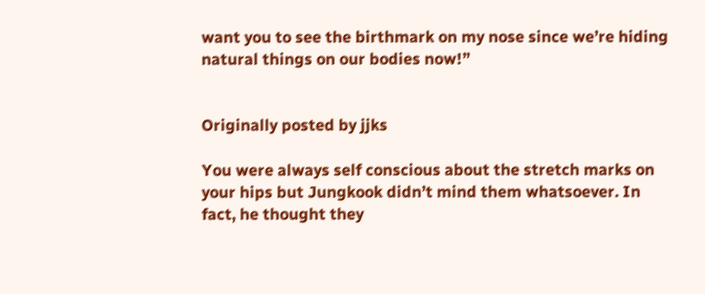want you to see the birthmark on my nose since we’re hiding natural things on our bodies now!”


Originally posted by jjks

You were always self conscious about the stretch marks on your hips but Jungkook didn’t mind them whatsoever. In fact, he thought they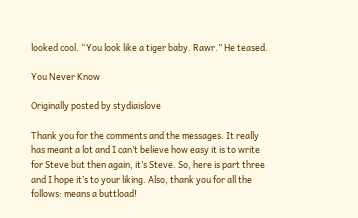looked cool. “You look like a tiger baby. Rawr.” He teased.

You Never Know

Originally posted by stydiaislove

Thank you for the comments and the messages. It really has meant a lot and I can’t believe how easy it is to write for Steve but then again, it’s Steve. So, here is part three and I hope it’s to your liking. Also, thank you for all the follows: means a buttload!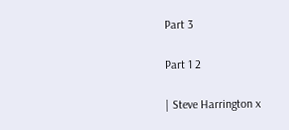Part 3

Part 1 2

| Steve Harrington x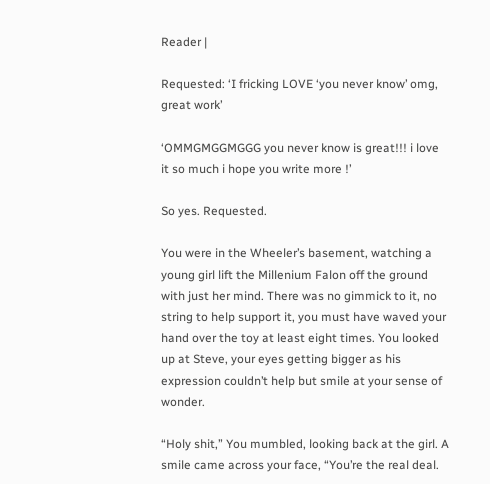Reader |

Requested: ‘I fricking LOVE ‘you never know’ omg, great work’

‘OMMGMGGMGGG you never know is great!!! i love it so much i hope you write more !’

So yes. Requested.

You were in the Wheeler’s basement, watching a young girl lift the Millenium Falon off the ground with just her mind. There was no gimmick to it, no string to help support it, you must have waved your hand over the toy at least eight times. You looked up at Steve, your eyes getting bigger as his expression couldn’t help but smile at your sense of wonder.

“Holy shit,” You mumbled, looking back at the girl. A smile came across your face, “You’re the real deal.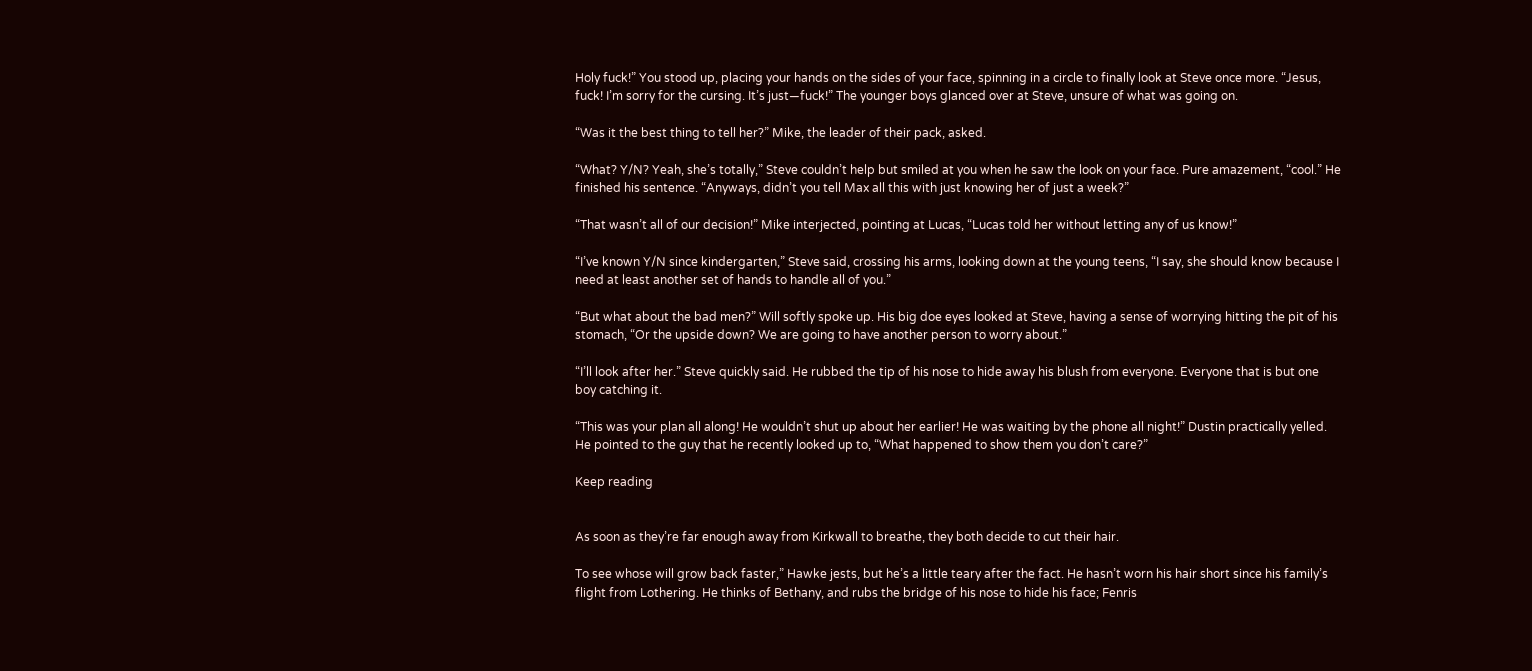Holy fuck!” You stood up, placing your hands on the sides of your face, spinning in a circle to finally look at Steve once more. “Jesus, fuck! I’m sorry for the cursing. It’s just―fuck!” The younger boys glanced over at Steve, unsure of what was going on.

“Was it the best thing to tell her?” Mike, the leader of their pack, asked.

“What? Y/N? Yeah, she’s totally,” Steve couldn’t help but smiled at you when he saw the look on your face. Pure amazement, “cool.” He finished his sentence. “Anyways, didn’t you tell Max all this with just knowing her of just a week?”

“That wasn’t all of our decision!” Mike interjected, pointing at Lucas, “Lucas told her without letting any of us know!”

“I’ve known Y/N since kindergarten,” Steve said, crossing his arms, looking down at the young teens, “I say, she should know because I need at least another set of hands to handle all of you.”

“But what about the bad men?” Will softly spoke up. His big doe eyes looked at Steve, having a sense of worrying hitting the pit of his stomach, “Or the upside down? We are going to have another person to worry about.”

“I’ll look after her.” Steve quickly said. He rubbed the tip of his nose to hide away his blush from everyone. Everyone that is but one boy catching it.

“This was your plan all along! He wouldn’t shut up about her earlier! He was waiting by the phone all night!” Dustin practically yelled. He pointed to the guy that he recently looked up to, “What happened to show them you don’t care?”

Keep reading


As soon as they’re far enough away from Kirkwall to breathe, they both decide to cut their hair.

To see whose will grow back faster,” Hawke jests, but he’s a little teary after the fact. He hasn’t worn his hair short since his family’s flight from Lothering. He thinks of Bethany, and rubs the bridge of his nose to hide his face; Fenris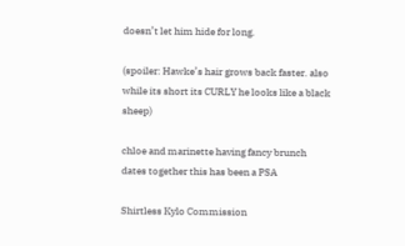doesn’t let him hide for long.

(spoiler: Hawke’s hair grows back faster. also while its short its CURLY he looks like a black sheep)

chloe and marinette having fancy brunch dates together this has been a PSA

Shirtless Kylo Commission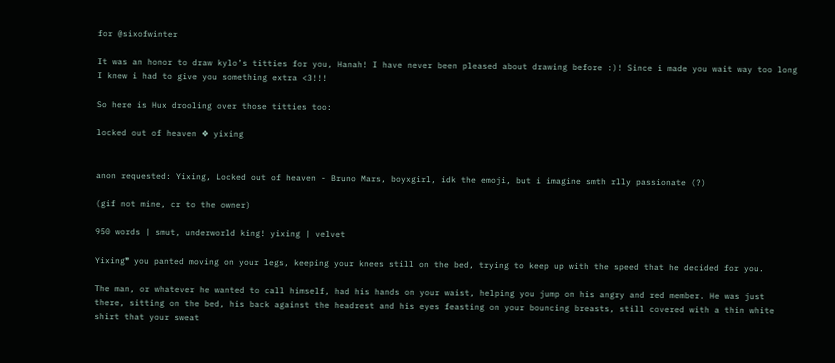for @sixofwinter

It was an honor to draw kylo’s titties for you, Hanah! I have never been pleased about drawing before :)! Since i made you wait way too long I knew i had to give you something extra <3!!!

So here is Hux drooling over those titties too:

locked out of heaven ❖ yixing


anon requested: Yixing, Locked out of heaven - Bruno Mars, boyxgirl, idk the emoji, but i imagine smth rlly passionate (?)

(gif not mine, cr to the owner)

950 words | smut, underworld king! yixing | velvet

Yixing❞ you panted moving on your legs, keeping your knees still on the bed, trying to keep up with the speed that he decided for you.

The man, or whatever he wanted to call himself, had his hands on your waist, helping you jump on his angry and red member. He was just there, sitting on the bed, his back against the headrest and his eyes feasting on your bouncing breasts, still covered with a thin white shirt that your sweat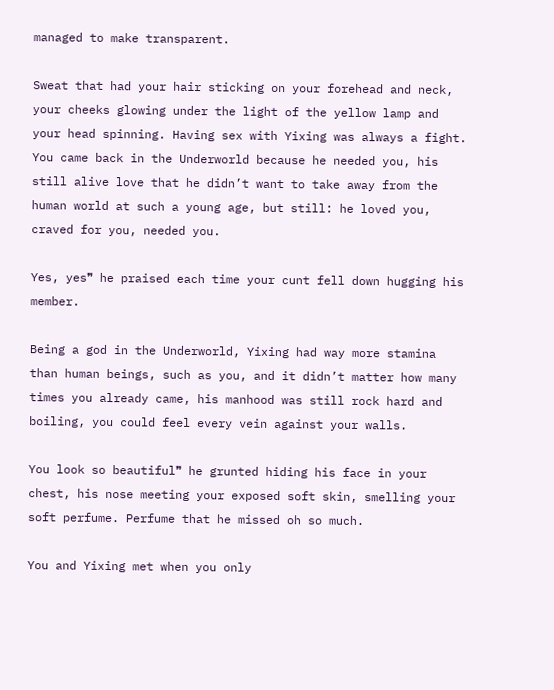managed to make transparent.

Sweat that had your hair sticking on your forehead and neck, your cheeks glowing under the light of the yellow lamp and your head spinning. Having sex with Yixing was always a fight. You came back in the Underworld because he needed you, his still alive love that he didn’t want to take away from the human world at such a young age, but still: he loved you, craved for you, needed you.

Yes, yes❞ he praised each time your cunt fell down hugging his member.

Being a god in the Underworld, Yixing had way more stamina than human beings, such as you, and it didn’t matter how many times you already came, his manhood was still rock hard and boiling, you could feel every vein against your walls.

You look so beautiful❞ he grunted hiding his face in your chest, his nose meeting your exposed soft skin, smelling your soft perfume. Perfume that he missed oh so much.

You and Yixing met when you only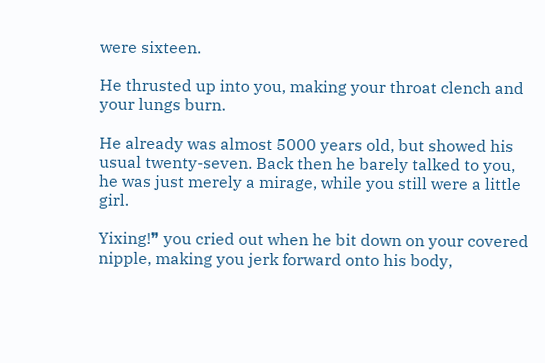were sixteen.

He thrusted up into you, making your throat clench and your lungs burn.

He already was almost 5000 years old, but showed his usual twenty-seven. Back then he barely talked to you, he was just merely a mirage, while you still were a little girl.

Yixing!❞ you cried out when he bit down on your covered nipple, making you jerk forward onto his body,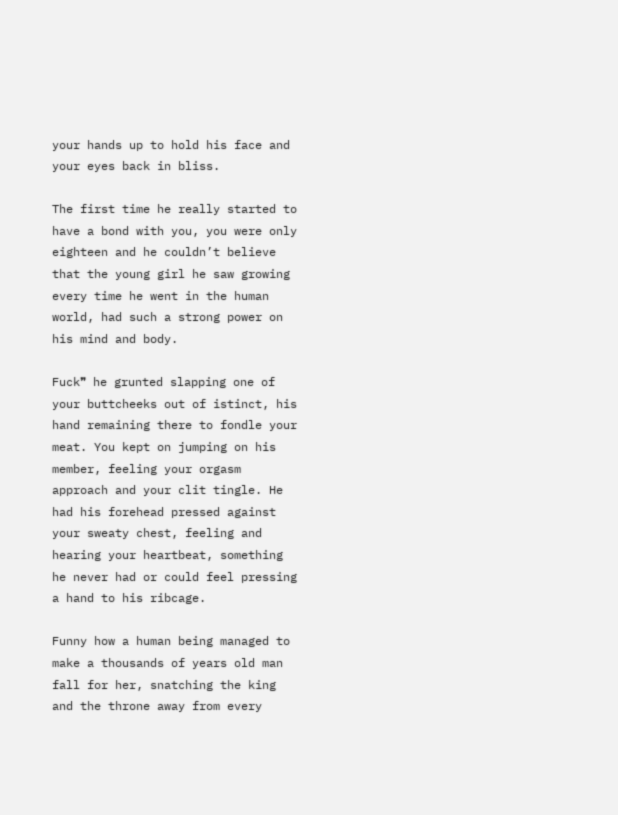your hands up to hold his face and your eyes back in bliss.

The first time he really started to have a bond with you, you were only eighteen and he couldn’t believe that the young girl he saw growing every time he went in the human world, had such a strong power on his mind and body.

Fuck❞ he grunted slapping one of your buttcheeks out of istinct, his hand remaining there to fondle your meat. You kept on jumping on his member, feeling your orgasm approach and your clit tingle. He had his forehead pressed against your sweaty chest, feeling and hearing your heartbeat, something he never had or could feel pressing a hand to his ribcage.

Funny how a human being managed to make a thousands of years old man fall for her, snatching the king and the throne away from every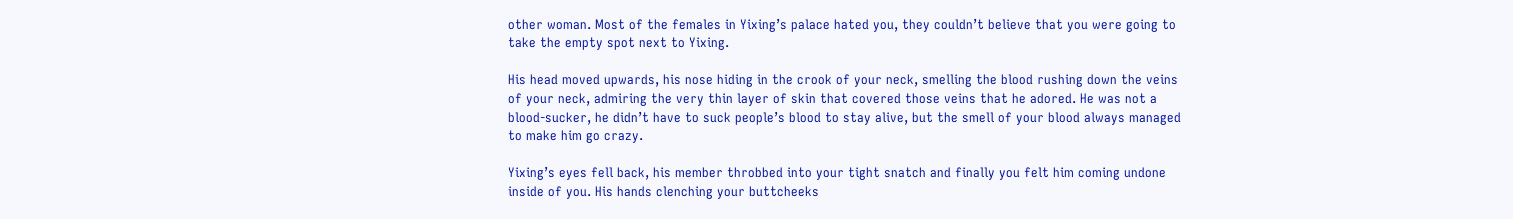other woman. Most of the females in Yixing’s palace hated you, they couldn’t believe that you were going to take the empty spot next to Yixing.

His head moved upwards, his nose hiding in the crook of your neck, smelling the blood rushing down the veins of your neck, admiring the very thin layer of skin that covered those veins that he adored. He was not a blood-sucker, he didn’t have to suck people’s blood to stay alive, but the smell of your blood always managed to make him go crazy.

Yixing’s eyes fell back, his member throbbed into your tight snatch and finally you felt him coming undone inside of you. His hands clenching your buttcheeks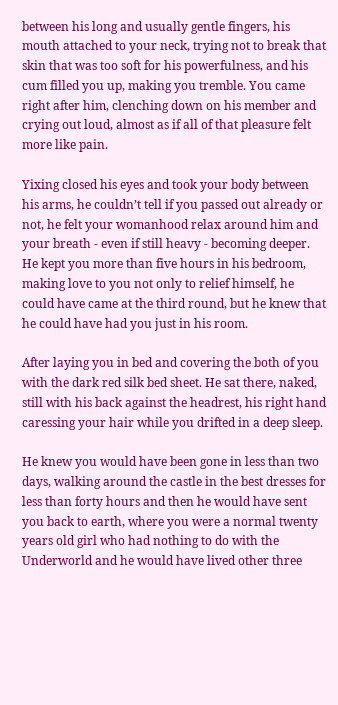between his long and usually gentle fingers, his mouth attached to your neck, trying not to break that skin that was too soft for his powerfulness, and his cum filled you up, making you tremble. You came right after him, clenching down on his member and crying out loud, almost as if all of that pleasure felt more like pain.

Yixing closed his eyes and took your body between his arms, he couldn’t tell if you passed out already or not, he felt your womanhood relax around him and your breath - even if still heavy - becoming deeper. He kept you more than five hours in his bedroom, making love to you not only to relief himself, he could have came at the third round, but he knew that he could have had you just in his room.

After laying you in bed and covering the both of you with the dark red silk bed sheet. He sat there, naked, still with his back against the headrest, his right hand caressing your hair while you drifted in a deep sleep.

He knew you would have been gone in less than two days, walking around the castle in the best dresses for less than forty hours and then he would have sent you back to earth, where you were a normal twenty years old girl who had nothing to do with the Underworld and he would have lived other three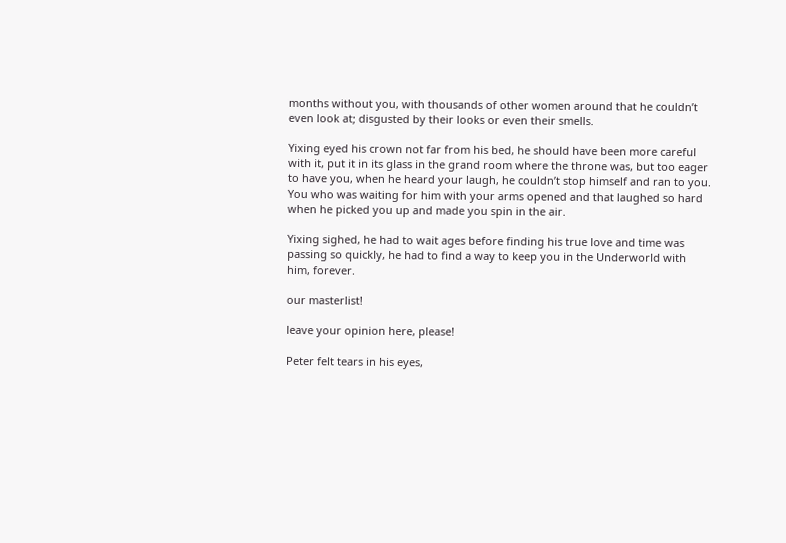months without you, with thousands of other women around that he couldn’t even look at; disgusted by their looks or even their smells.

Yixing eyed his crown not far from his bed, he should have been more careful with it, put it in its glass in the grand room where the throne was, but too eager to have you, when he heard your laugh, he couldn’t stop himself and ran to you. You who was waiting for him with your arms opened and that laughed so hard when he picked you up and made you spin in the air.

Yixing sighed, he had to wait ages before finding his true love and time was passing so quickly, he had to find a way to keep you in the Underworld with him, forever.

our masterlist!

leave your opinion here, please!

Peter felt tears in his eyes,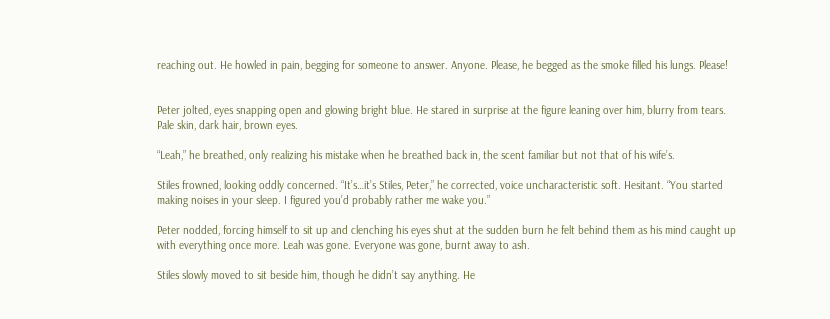reaching out. He howled in pain, begging for someone to answer. Anyone. Please, he begged as the smoke filled his lungs. Please!


Peter jolted, eyes snapping open and glowing bright blue. He stared in surprise at the figure leaning over him, blurry from tears. Pale skin, dark hair, brown eyes.

“Leah,” he breathed, only realizing his mistake when he breathed back in, the scent familiar but not that of his wife’s.

Stiles frowned, looking oddly concerned. “It’s…it’s Stiles, Peter,” he corrected, voice uncharacteristic soft. Hesitant. “You started making noises in your sleep. I figured you’d probably rather me wake you.”

Peter nodded, forcing himself to sit up and clenching his eyes shut at the sudden burn he felt behind them as his mind caught up with everything once more. Leah was gone. Everyone was gone, burnt away to ash.

Stiles slowly moved to sit beside him, though he didn’t say anything. He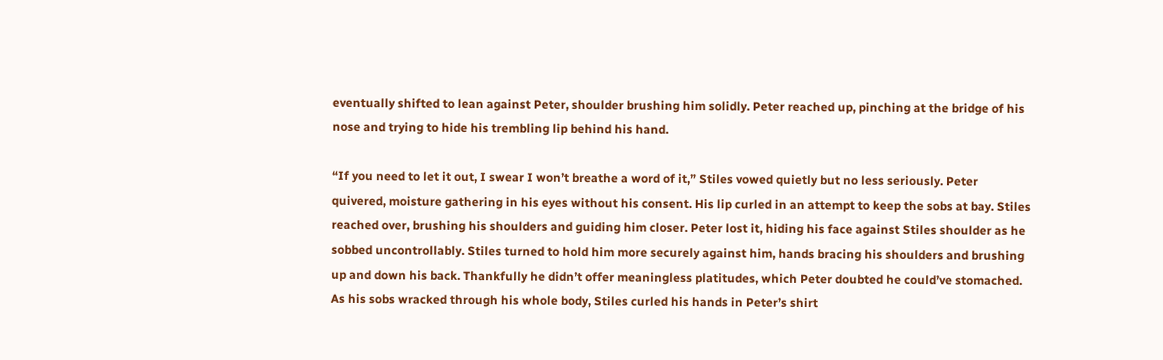eventually shifted to lean against Peter, shoulder brushing him solidly. Peter reached up, pinching at the bridge of his nose and trying to hide his trembling lip behind his hand.

“If you need to let it out, I swear I won’t breathe a word of it,” Stiles vowed quietly but no less seriously. Peter quivered, moisture gathering in his eyes without his consent. His lip curled in an attempt to keep the sobs at bay. Stiles reached over, brushing his shoulders and guiding him closer. Peter lost it, hiding his face against Stiles shoulder as he sobbed uncontrollably. Stiles turned to hold him more securely against him, hands bracing his shoulders and brushing up and down his back. Thankfully he didn’t offer meaningless platitudes, which Peter doubted he could’ve stomached. As his sobs wracked through his whole body, Stiles curled his hands in Peter’s shirt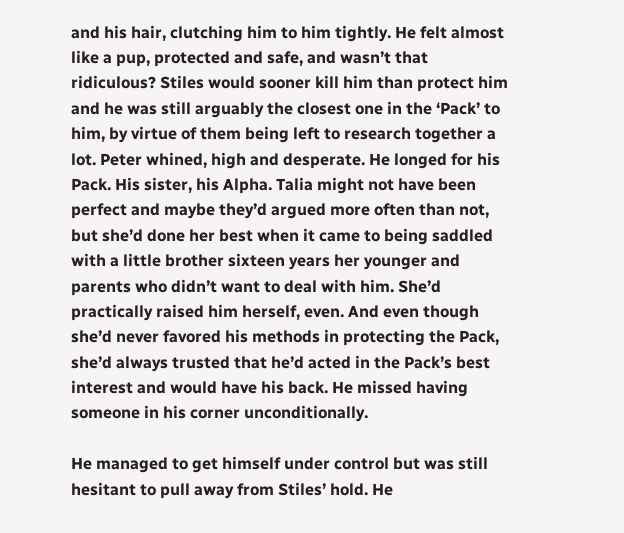and his hair, clutching him to him tightly. He felt almost like a pup, protected and safe, and wasn’t that ridiculous? Stiles would sooner kill him than protect him and he was still arguably the closest one in the ‘Pack’ to him, by virtue of them being left to research together a lot. Peter whined, high and desperate. He longed for his Pack. His sister, his Alpha. Talia might not have been perfect and maybe they’d argued more often than not, but she’d done her best when it came to being saddled with a little brother sixteen years her younger and parents who didn’t want to deal with him. She’d practically raised him herself, even. And even though she’d never favored his methods in protecting the Pack, she’d always trusted that he’d acted in the Pack’s best interest and would have his back. He missed having someone in his corner unconditionally.

He managed to get himself under control but was still hesitant to pull away from Stiles’ hold. He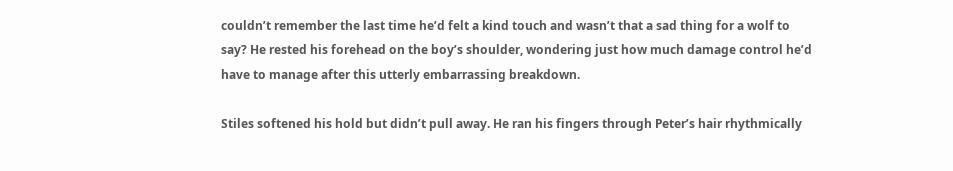couldn’t remember the last time he’d felt a kind touch and wasn’t that a sad thing for a wolf to say? He rested his forehead on the boy’s shoulder, wondering just how much damage control he’d have to manage after this utterly embarrassing breakdown.

Stiles softened his hold but didn’t pull away. He ran his fingers through Peter’s hair rhythmically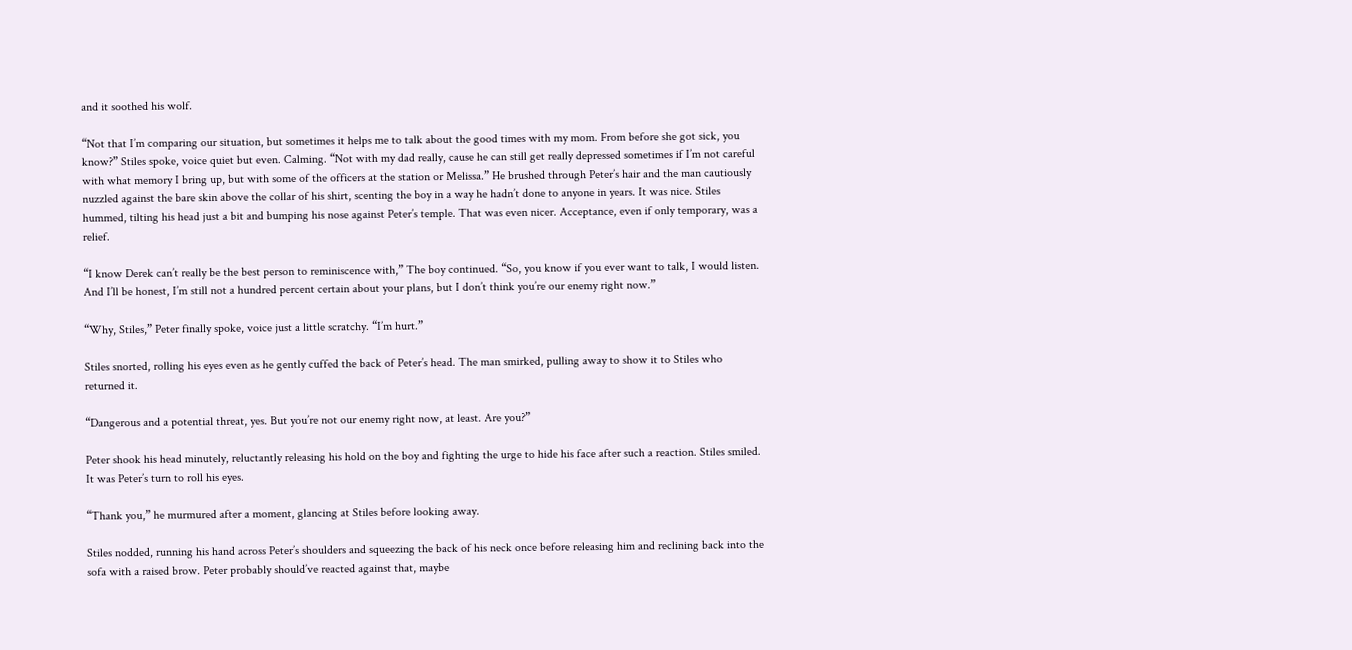and it soothed his wolf.

“Not that I’m comparing our situation, but sometimes it helps me to talk about the good times with my mom. From before she got sick, you know?” Stiles spoke, voice quiet but even. Calming. “Not with my dad really, cause he can still get really depressed sometimes if I’m not careful with what memory I bring up, but with some of the officers at the station or Melissa.” He brushed through Peter’s hair and the man cautiously nuzzled against the bare skin above the collar of his shirt, scenting the boy in a way he hadn’t done to anyone in years. It was nice. Stiles hummed, tilting his head just a bit and bumping his nose against Peter’s temple. That was even nicer. Acceptance, even if only temporary, was a relief.

“I know Derek can’t really be the best person to reminiscence with,” The boy continued. “So, you know if you ever want to talk, I would listen. And I’ll be honest, I’m still not a hundred percent certain about your plans, but I don’t think you’re our enemy right now.”

“Why, Stiles,” Peter finally spoke, voice just a little scratchy. “I’m hurt.”

Stiles snorted, rolling his eyes even as he gently cuffed the back of Peter’s head. The man smirked, pulling away to show it to Stiles who returned it.

“Dangerous and a potential threat, yes. But you’re not our enemy right now, at least. Are you?”

Peter shook his head minutely, reluctantly releasing his hold on the boy and fighting the urge to hide his face after such a reaction. Stiles smiled. It was Peter’s turn to roll his eyes.

“Thank you,” he murmured after a moment, glancing at Stiles before looking away.

Stiles nodded, running his hand across Peter’s shoulders and squeezing the back of his neck once before releasing him and reclining back into the sofa with a raised brow. Peter probably should’ve reacted against that, maybe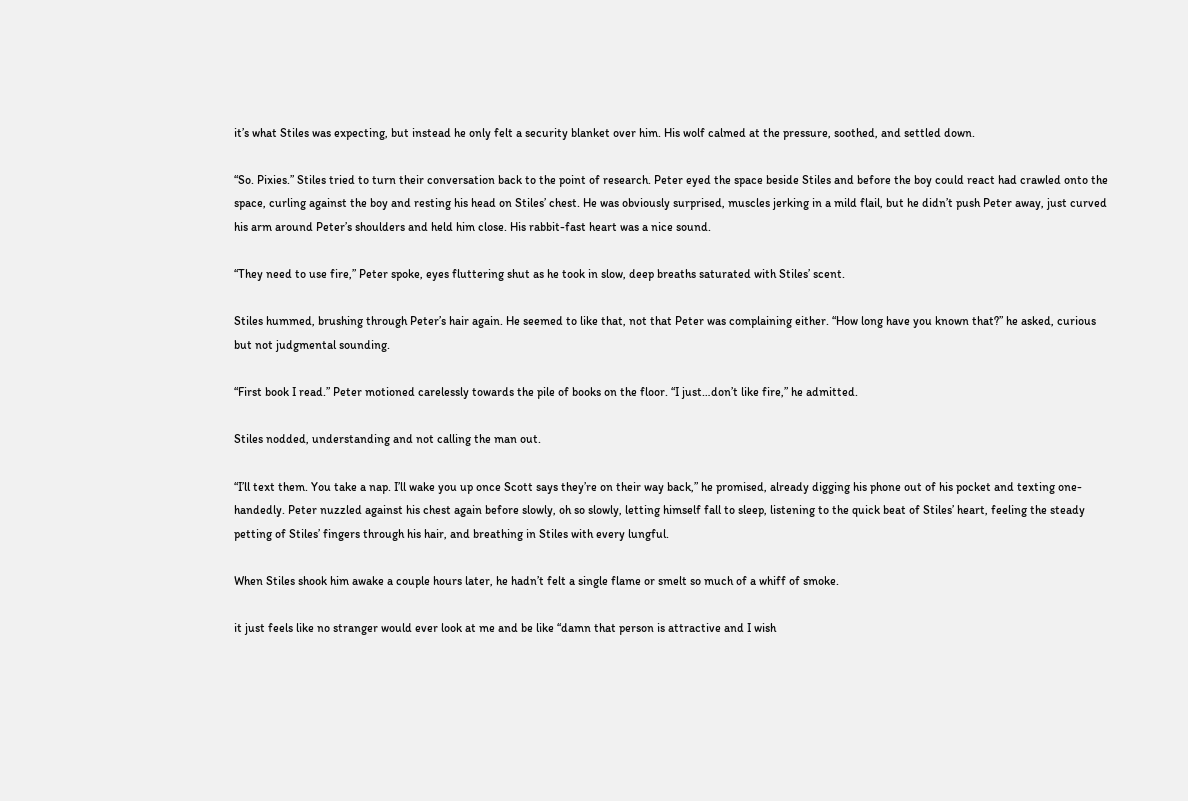it’s what Stiles was expecting, but instead he only felt a security blanket over him. His wolf calmed at the pressure, soothed, and settled down.

“So. Pixies.” Stiles tried to turn their conversation back to the point of research. Peter eyed the space beside Stiles and before the boy could react had crawled onto the space, curling against the boy and resting his head on Stiles’ chest. He was obviously surprised, muscles jerking in a mild flail, but he didn’t push Peter away, just curved his arm around Peter’s shoulders and held him close. His rabbit-fast heart was a nice sound.

“They need to use fire,” Peter spoke, eyes fluttering shut as he took in slow, deep breaths saturated with Stiles’ scent.

Stiles hummed, brushing through Peter’s hair again. He seemed to like that, not that Peter was complaining either. “How long have you known that?” he asked, curious but not judgmental sounding.

“First book I read.” Peter motioned carelessly towards the pile of books on the floor. “I just…don’t like fire,” he admitted.

Stiles nodded, understanding and not calling the man out.

“I’ll text them. You take a nap. I’ll wake you up once Scott says they’re on their way back,” he promised, already digging his phone out of his pocket and texting one-handedly. Peter nuzzled against his chest again before slowly, oh so slowly, letting himself fall to sleep, listening to the quick beat of Stiles’ heart, feeling the steady petting of Stiles’ fingers through his hair, and breathing in Stiles with every lungful.

When Stiles shook him awake a couple hours later, he hadn’t felt a single flame or smelt so much of a whiff of smoke.

it just feels like no stranger would ever look at me and be like “damn that person is attractive and I wish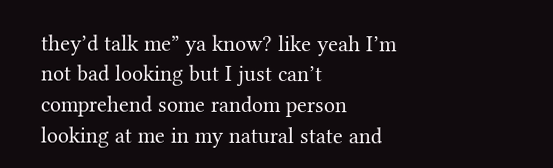they’d talk me” ya know? like yeah I’m not bad looking but I just can’t comprehend some random person looking at me in my natural state and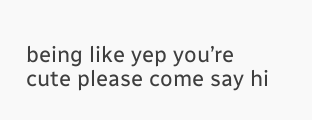being like yep you’re cute please come say hi